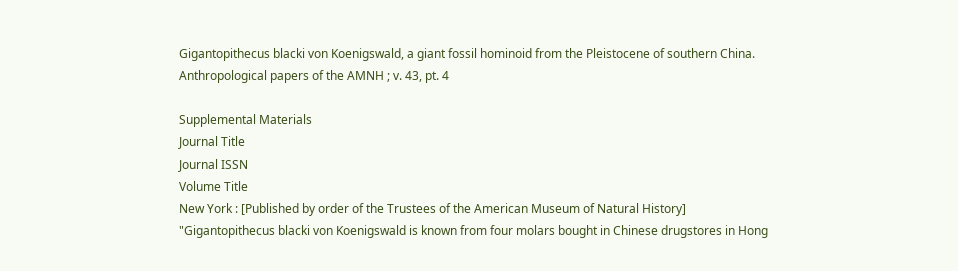Gigantopithecus blacki von Koenigswald, a giant fossil hominoid from the Pleistocene of southern China. Anthropological papers of the AMNH ; v. 43, pt. 4

Supplemental Materials
Journal Title
Journal ISSN
Volume Title
New York : [Published by order of the Trustees of the American Museum of Natural History]
"Gigantopithecus blacki von Koenigswald is known from four molars bought in Chinese drugstores in Hong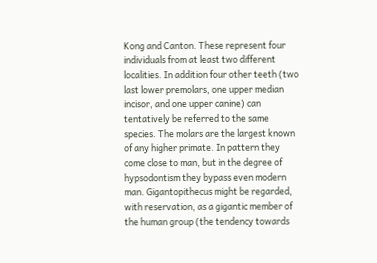Kong and Canton. These represent four individuals from at least two different localities. In addition four other teeth (two last lower premolars, one upper median incisor, and one upper canine) can tentatively be referred to the same species. The molars are the largest known of any higher primate. In pattern they come close to man, but in the degree of hypsodontism they bypass even modern man. Gigantopithecus might be regarded, with reservation, as a gigantic member of the human group (the tendency towards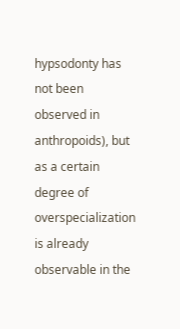hypsodonty has not been observed in anthropoids), but as a certain degree of overspecialization is already observable in the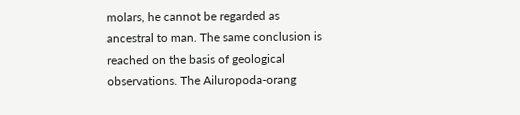molars, he cannot be regarded as ancestral to man. The same conclusion is reached on the basis of geological observations. The Ailuropoda-orang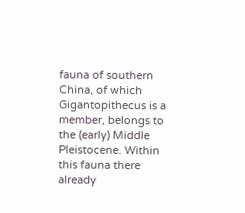fauna of southern China, of which Gigantopithecus is a member, belongs to the (early) Middle Pleistocene. Within this fauna there already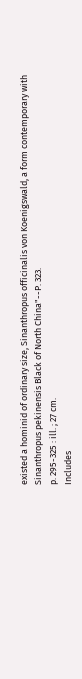existed a hominid of ordinary size, Sinanthropus officinalis von Koenigswald, a form contemporary with Sinanthropus pekinensis Black of North China"--P. 323.
p. 295-325 : ill. ; 27 cm.
Includes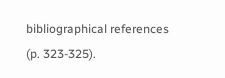bibliographical references (p. 323-325).